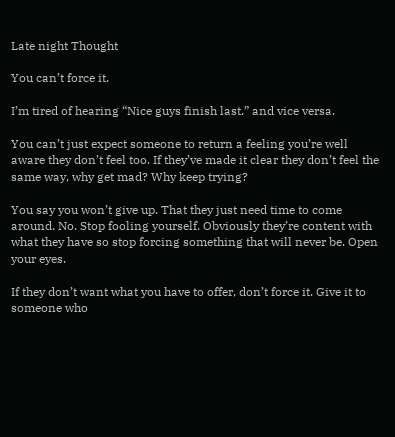Late night Thought

You can’t force it.

I’m tired of hearing “Nice guys finish last.” and vice versa.

You can’t just expect someone to return a feeling you’re well aware they don’t feel too. If they’ve made it clear they don’t feel the same way, why get mad? Why keep trying?

You say you won’t give up. That they just need time to come around. No. Stop fooling yourself. Obviously they’re content with what they have so stop forcing something that will never be. Open your eyes.

If they don’t want what you have to offer, don’t force it. Give it to someone who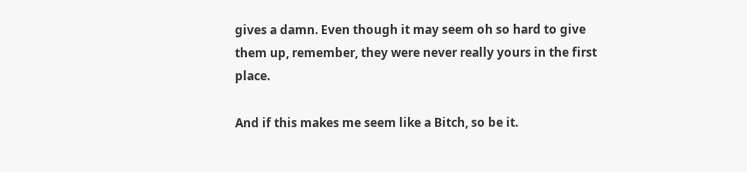gives a damn. Even though it may seem oh so hard to give them up, remember, they were never really yours in the first place.

And if this makes me seem like a Bitch, so be it.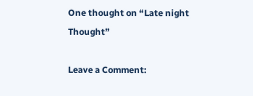One thought on “Late night Thought”

Leave a Comment: